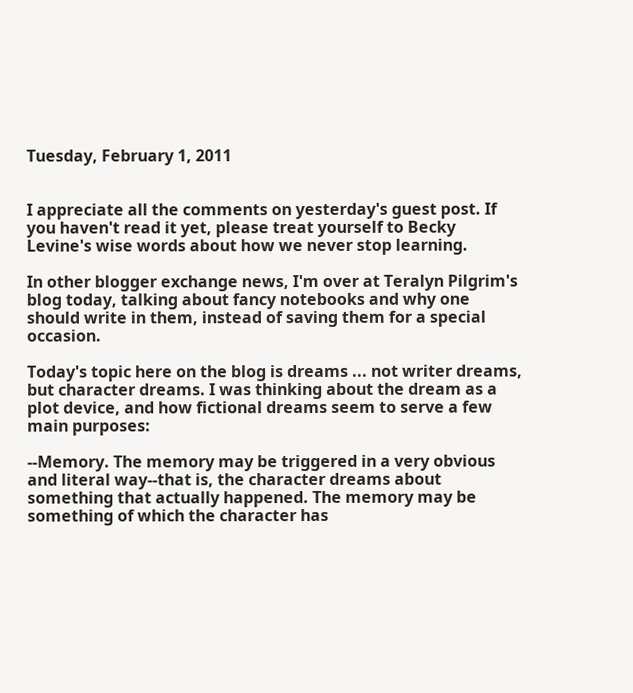Tuesday, February 1, 2011


I appreciate all the comments on yesterday's guest post. If you haven't read it yet, please treat yourself to Becky Levine's wise words about how we never stop learning.

In other blogger exchange news, I'm over at Teralyn Pilgrim's blog today, talking about fancy notebooks and why one should write in them, instead of saving them for a special occasion.

Today's topic here on the blog is dreams ... not writer dreams, but character dreams. I was thinking about the dream as a plot device, and how fictional dreams seem to serve a few main purposes:

--Memory. The memory may be triggered in a very obvious and literal way--that is, the character dreams about something that actually happened. The memory may be something of which the character has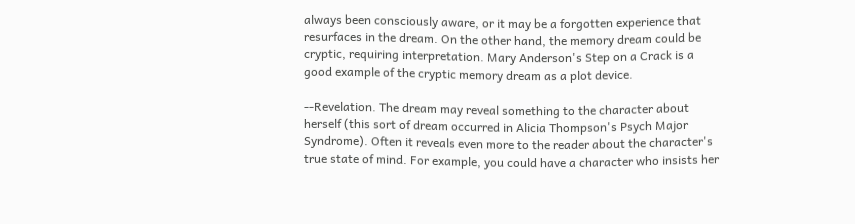always been consciously aware, or it may be a forgotten experience that resurfaces in the dream. On the other hand, the memory dream could be cryptic, requiring interpretation. Mary Anderson's Step on a Crack is a good example of the cryptic memory dream as a plot device.

--Revelation. The dream may reveal something to the character about herself (this sort of dream occurred in Alicia Thompson's Psych Major Syndrome). Often it reveals even more to the reader about the character's true state of mind. For example, you could have a character who insists her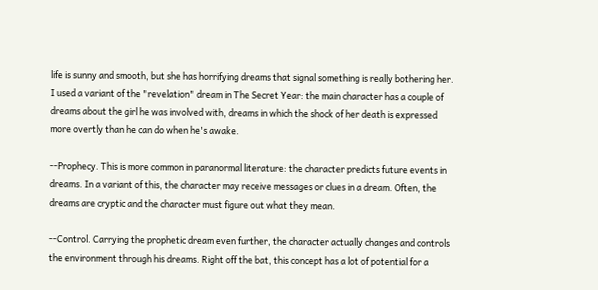life is sunny and smooth, but she has horrifying dreams that signal something is really bothering her. I used a variant of the "revelation" dream in The Secret Year: the main character has a couple of dreams about the girl he was involved with, dreams in which the shock of her death is expressed more overtly than he can do when he's awake.

--Prophecy. This is more common in paranormal literature: the character predicts future events in dreams. In a variant of this, the character may receive messages or clues in a dream. Often, the dreams are cryptic and the character must figure out what they mean.

--Control. Carrying the prophetic dream even further, the character actually changes and controls the environment through his dreams. Right off the bat, this concept has a lot of potential for a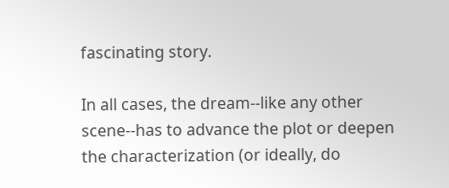fascinating story.

In all cases, the dream--like any other scene--has to advance the plot or deepen the characterization (or ideally, do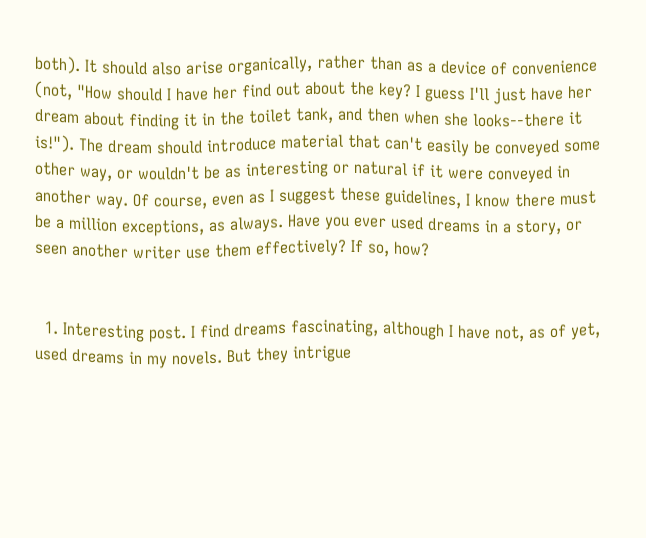both). It should also arise organically, rather than as a device of convenience (not, "How should I have her find out about the key? I guess I'll just have her dream about finding it in the toilet tank, and then when she looks--there it is!"). The dream should introduce material that can't easily be conveyed some other way, or wouldn't be as interesting or natural if it were conveyed in another way. Of course, even as I suggest these guidelines, I know there must be a million exceptions, as always. Have you ever used dreams in a story, or seen another writer use them effectively? If so, how?


  1. Interesting post. I find dreams fascinating, although I have not, as of yet, used dreams in my novels. But they intrigue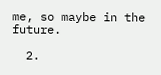me, so maybe in the future.

  2.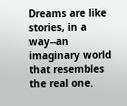Dreams are like stories, in a way--an imaginary world that resembles the real one.